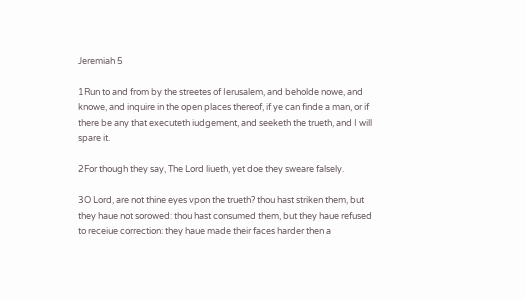Jeremiah 5

1Run to and from by the streetes of Ierusalem, and beholde nowe, and knowe, and inquire in the open places thereof, if ye can finde a man, or if there be any that executeth iudgement, and seeketh the trueth, and I will spare it.

2For though they say, The Lord liueth, yet doe they sweare falsely.

3O Lord, are not thine eyes vpon the trueth? thou hast striken them, but they haue not sorowed: thou hast consumed them, but they haue refused to receiue correction: they haue made their faces harder then a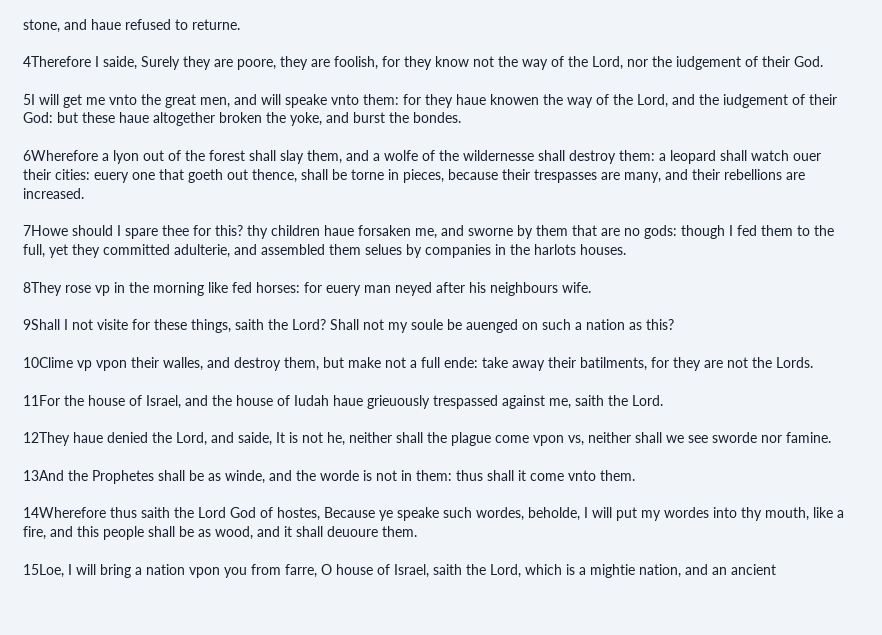stone, and haue refused to returne.

4Therefore I saide, Surely they are poore, they are foolish, for they know not the way of the Lord, nor the iudgement of their God.

5I will get me vnto the great men, and will speake vnto them: for they haue knowen the way of the Lord, and the iudgement of their God: but these haue altogether broken the yoke, and burst the bondes.

6Wherefore a lyon out of the forest shall slay them, and a wolfe of the wildernesse shall destroy them: a leopard shall watch ouer their cities: euery one that goeth out thence, shall be torne in pieces, because their trespasses are many, and their rebellions are increased.

7Howe should I spare thee for this? thy children haue forsaken me, and sworne by them that are no gods: though I fed them to the full, yet they committed adulterie, and assembled them selues by companies in the harlots houses.

8They rose vp in the morning like fed horses: for euery man neyed after his neighbours wife.

9Shall I not visite for these things, saith the Lord? Shall not my soule be auenged on such a nation as this?

10Clime vp vpon their walles, and destroy them, but make not a full ende: take away their batilments, for they are not the Lords.

11For the house of Israel, and the house of Iudah haue grieuously trespassed against me, saith the Lord.

12They haue denied the Lord, and saide, It is not he, neither shall the plague come vpon vs, neither shall we see sworde nor famine.

13And the Prophetes shall be as winde, and the worde is not in them: thus shall it come vnto them.

14Wherefore thus saith the Lord God of hostes, Because ye speake such wordes, beholde, I will put my wordes into thy mouth, like a fire, and this people shall be as wood, and it shall deuoure them.

15Loe, I will bring a nation vpon you from farre, O house of Israel, saith the Lord, which is a mightie nation, and an ancient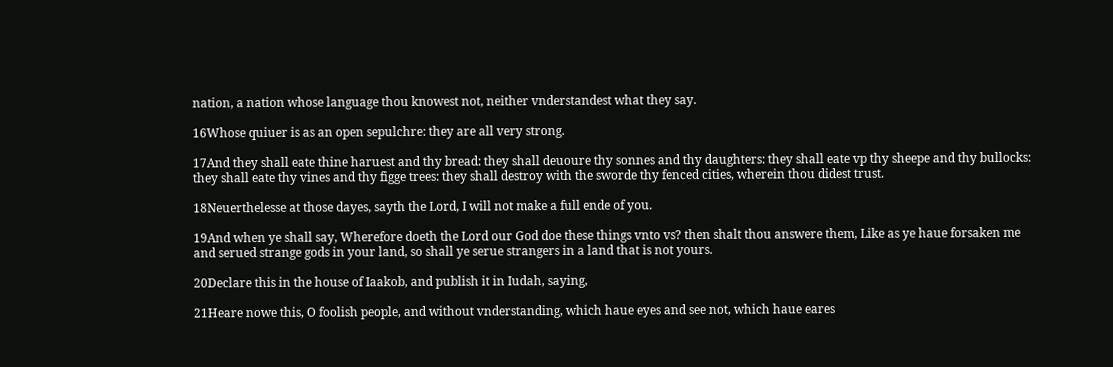nation, a nation whose language thou knowest not, neither vnderstandest what they say.

16Whose quiuer is as an open sepulchre: they are all very strong.

17And they shall eate thine haruest and thy bread: they shall deuoure thy sonnes and thy daughters: they shall eate vp thy sheepe and thy bullocks: they shall eate thy vines and thy figge trees: they shall destroy with the sworde thy fenced cities, wherein thou didest trust.

18Neuerthelesse at those dayes, sayth the Lord, I will not make a full ende of you.

19And when ye shall say, Wherefore doeth the Lord our God doe these things vnto vs? then shalt thou answere them, Like as ye haue forsaken me and serued strange gods in your land, so shall ye serue strangers in a land that is not yours.

20Declare this in the house of Iaakob, and publish it in Iudah, saying,

21Heare nowe this, O foolish people, and without vnderstanding, which haue eyes and see not, which haue eares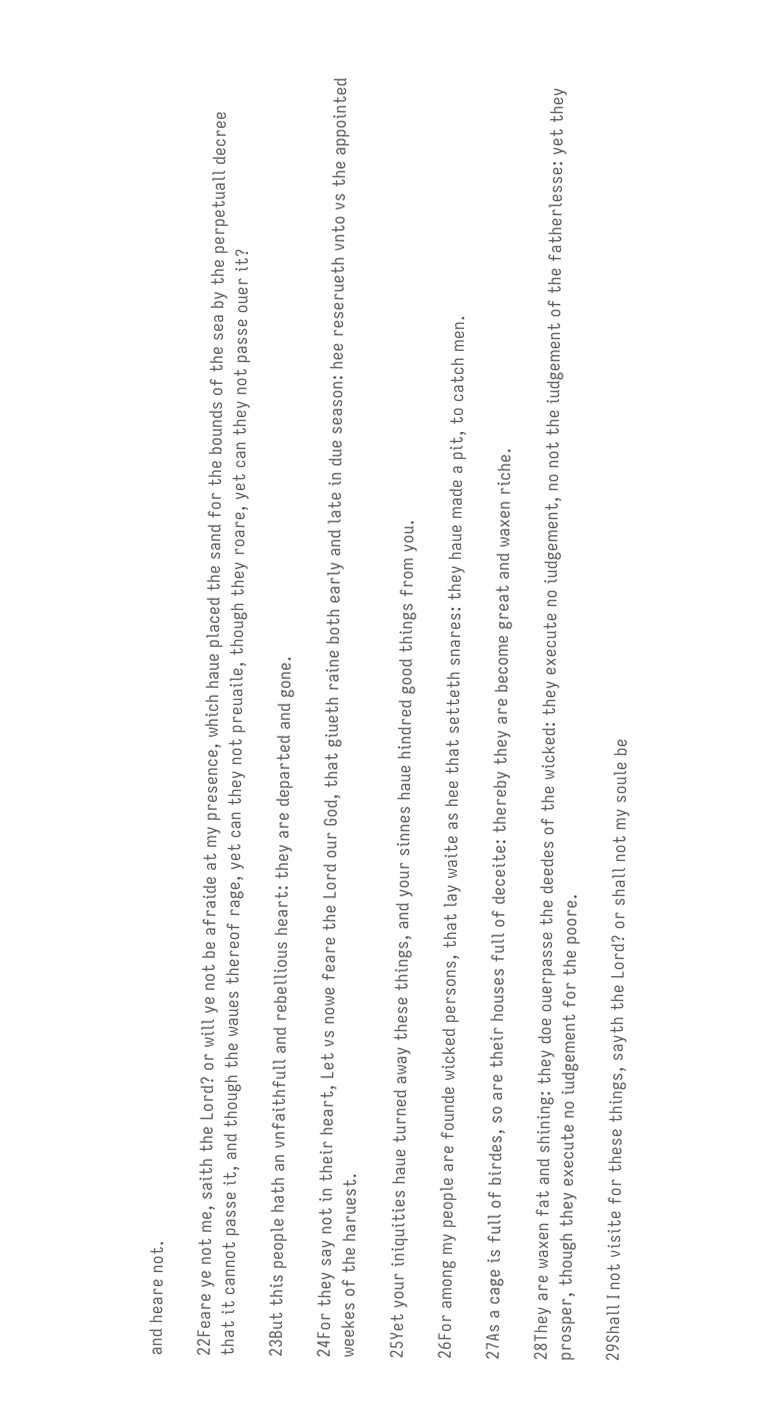and heare not.

22Feare ye not me, saith the Lord? or will ye not be afraide at my presence, which haue placed the sand for the bounds of the sea by the perpetuall decree that it cannot passe it, and though the waues thereof rage, yet can they not preuaile, though they roare, yet can they not passe ouer it?

23But this people hath an vnfaithfull and rebellious heart: they are departed and gone.

24For they say not in their heart, Let vs nowe feare the Lord our God, that giueth raine both early and late in due season: hee reserueth vnto vs the appointed weekes of the haruest.

25Yet your iniquities haue turned away these things, and your sinnes haue hindred good things from you.

26For among my people are founde wicked persons, that lay waite as hee that setteth snares: they haue made a pit, to catch men.

27As a cage is full of birdes, so are their houses full of deceite: thereby they are become great and waxen riche.

28They are waxen fat and shining: they doe ouerpasse the deedes of the wicked: they execute no iudgement, no not the iudgement of the fatherlesse: yet they prosper, though they execute no iudgement for the poore.

29Shall I not visite for these things, sayth the Lord? or shall not my soule be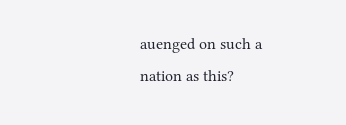auenged on such a nation as this?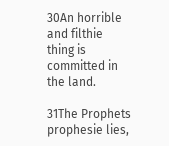30An horrible and filthie thing is committed in the land.

31The Prophets prophesie lies,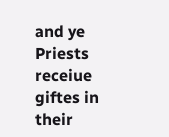and ye Priests receiue giftes in their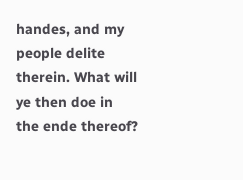handes, and my people delite therein. What will ye then doe in the ende thereof?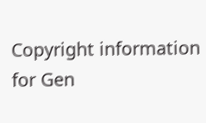Copyright information for Gen